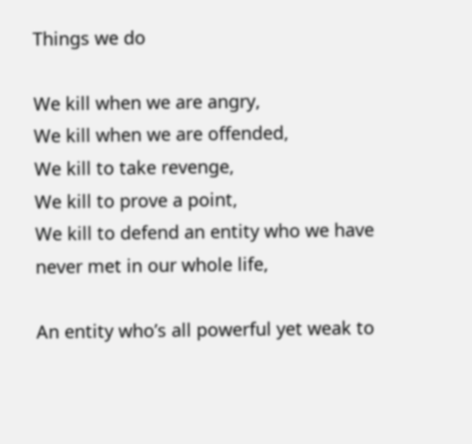Things we do

We kill when we are angry,
We kill when we are offended,
We kill to take revenge,
We kill to prove a point,
We kill to defend an entity who we have never met in our whole life,

An entity who’s all powerful yet weak to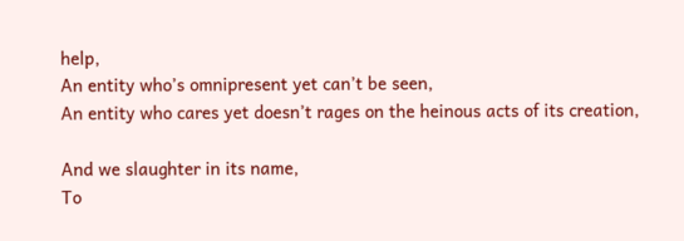help,
An entity who’s omnipresent yet can’t be seen,
An entity who cares yet doesn’t rages on the heinous acts of its creation,

And we slaughter in its name,
To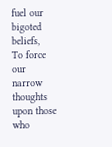fuel our bigoted beliefs,
To force our narrow thoughts upon those who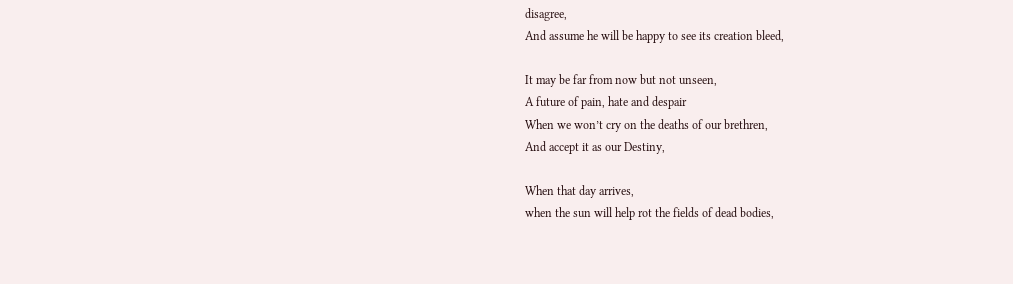disagree,
And assume he will be happy to see its creation bleed,

It may be far from now but not unseen,
A future of pain, hate and despair
When we won’t cry on the deaths of our brethren,
And accept it as our Destiny,

When that day arrives,
when the sun will help rot the fields of dead bodies,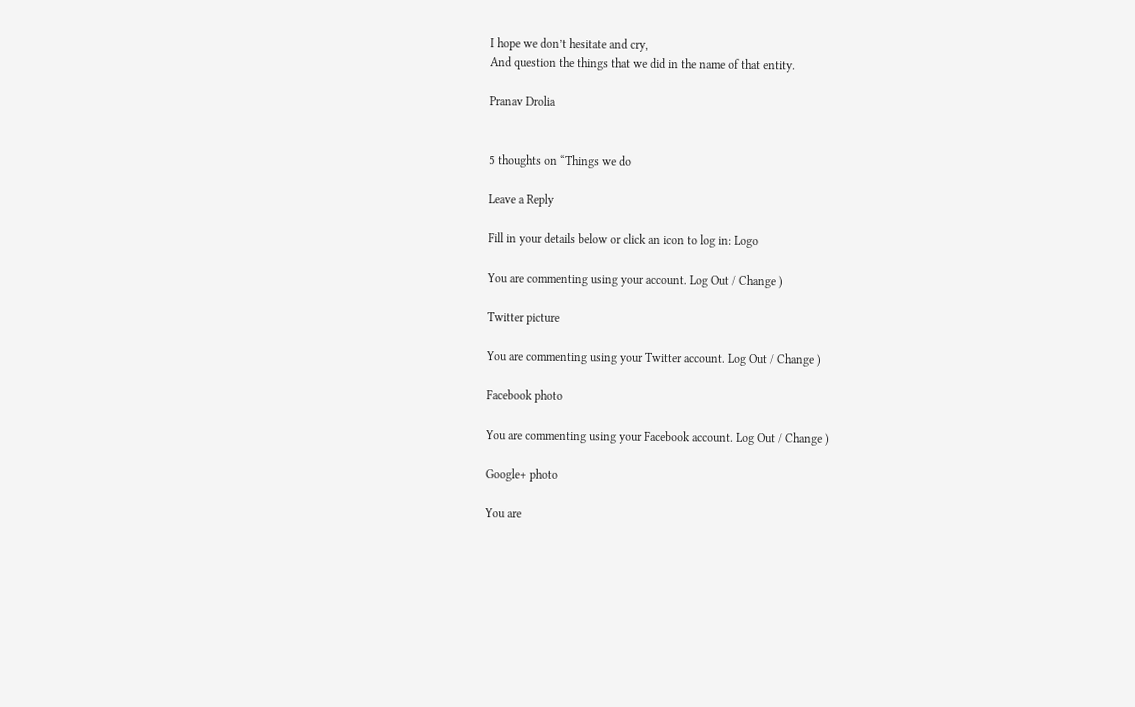I hope we don’t hesitate and cry,
And question the things that we did in the name of that entity.

Pranav Drolia


5 thoughts on “Things we do

Leave a Reply

Fill in your details below or click an icon to log in: Logo

You are commenting using your account. Log Out / Change )

Twitter picture

You are commenting using your Twitter account. Log Out / Change )

Facebook photo

You are commenting using your Facebook account. Log Out / Change )

Google+ photo

You are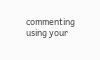commenting using your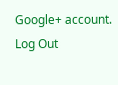Google+ account. Log Out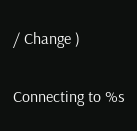/ Change )

Connecting to %s